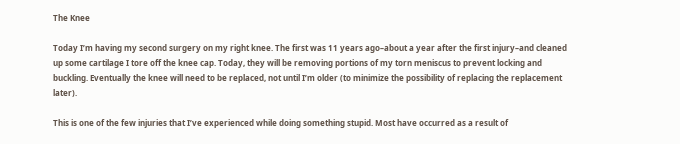The Knee

Today I’m having my second surgery on my right knee. The first was 11 years ago–about a year after the first injury–and cleaned up some cartilage I tore off the knee cap. Today, they will be removing portions of my torn meniscus to prevent locking and buckling. Eventually the knee will need to be replaced, not until I’m older (to minimize the possibility of replacing the replacement later).

This is one of the few injuries that I’ve experienced while doing something stupid. Most have occurred as a result of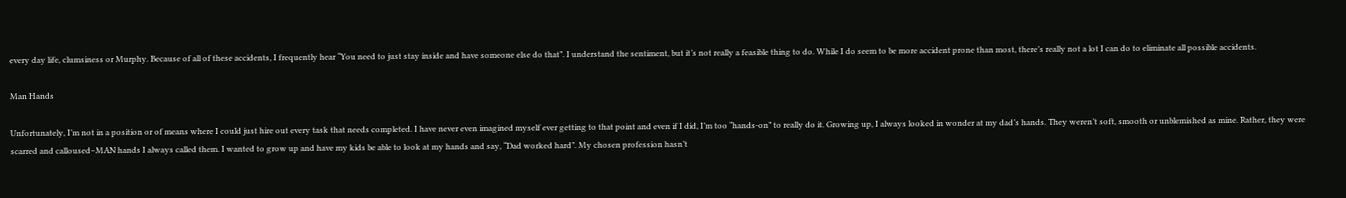every day life, clumsiness or Murphy. Because of all of these accidents, I frequently hear “You need to just stay inside and have someone else do that”. I understand the sentiment, but it’s not really a feasible thing to do. While I do seem to be more accident prone than most, there’s really not a lot I can do to eliminate all possible accidents.

Man Hands

Unfortunately, I’m not in a position or of means where I could just hire out every task that needs completed. I have never even imagined myself ever getting to that point and even if I did, I’m too “hands-on” to really do it. Growing up, I always looked in wonder at my dad’s hands. They weren’t soft, smooth or unblemished as mine. Rather, they were scarred and calloused–MAN hands I always called them. I wanted to grow up and have my kids be able to look at my hands and say, “Dad worked hard”. My chosen profession hasn’t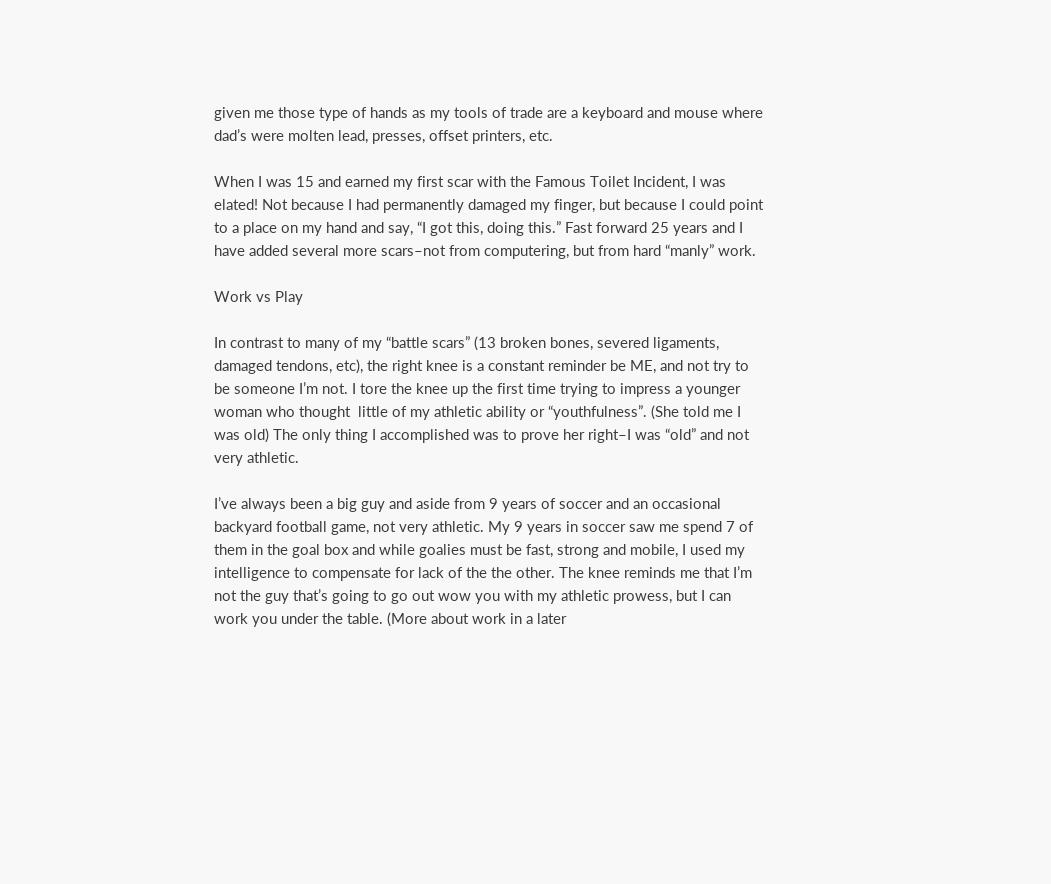given me those type of hands as my tools of trade are a keyboard and mouse where dad’s were molten lead, presses, offset printers, etc.

When I was 15 and earned my first scar with the Famous Toilet Incident, I was elated! Not because I had permanently damaged my finger, but because I could point to a place on my hand and say, “I got this, doing this.” Fast forward 25 years and I have added several more scars–not from computering, but from hard “manly” work.

Work vs Play

In contrast to many of my “battle scars” (13 broken bones, severed ligaments, damaged tendons, etc), the right knee is a constant reminder be ME, and not try to be someone I’m not. I tore the knee up the first time trying to impress a younger woman who thought  little of my athletic ability or “youthfulness”. (She told me I was old) The only thing I accomplished was to prove her right–I was “old” and not very athletic.

I’ve always been a big guy and aside from 9 years of soccer and an occasional backyard football game, not very athletic. My 9 years in soccer saw me spend 7 of them in the goal box and while goalies must be fast, strong and mobile, I used my intelligence to compensate for lack of the the other. The knee reminds me that I’m not the guy that’s going to go out wow you with my athletic prowess, but I can work you under the table. (More about work in a later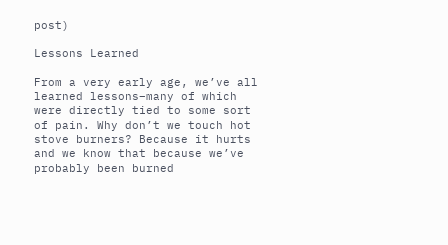post)

Lessons Learned

From a very early age, we’ve all learned lessons–many of which were directly tied to some sort of pain. Why don’t we touch hot stove burners? Because it hurts and we know that because we’ve probably been burned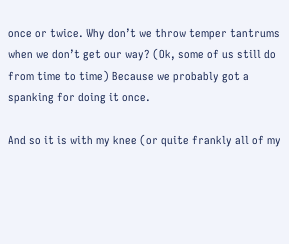once or twice. Why don’t we throw temper tantrums when we don’t get our way? (Ok, some of us still do from time to time) Because we probably got a spanking for doing it once.

And so it is with my knee (or quite frankly all of my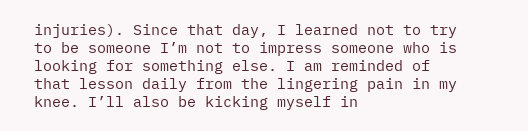injuries). Since that day, I learned not to try to be someone I’m not to impress someone who is looking for something else. I am reminded of that lesson daily from the lingering pain in my knee. I’ll also be kicking myself in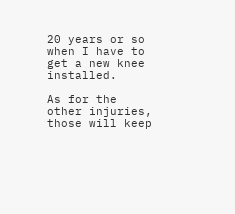20 years or so when I have to get a new knee installed.

As for the other injuries, those will keep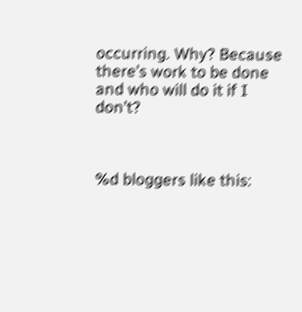occurring. Why? Because there’s work to be done and who will do it if I don’t?



%d bloggers like this: